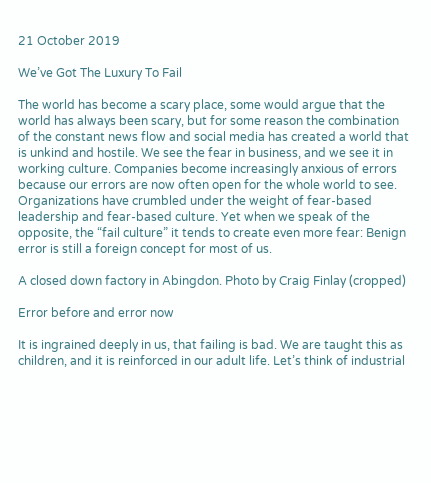21 October 2019

We’ve Got The Luxury To Fail

The world has become a scary place, some would argue that the world has always been scary, but for some reason the combination of the constant news flow and social media has created a world that is unkind and hostile. We see the fear in business, and we see it in working culture. Companies become increasingly anxious of errors because our errors are now often open for the whole world to see. Organizations have crumbled under the weight of fear-based leadership and fear-based culture. Yet when we speak of the opposite, the “fail culture” it tends to create even more fear: Benign error is still a foreign concept for most of us.

A closed down factory in Abingdon. Photo by Craig Finlay (cropped)

Error before and error now

It is ingrained deeply in us, that failing is bad. We are taught this as children, and it is reinforced in our adult life. Let’s think of industrial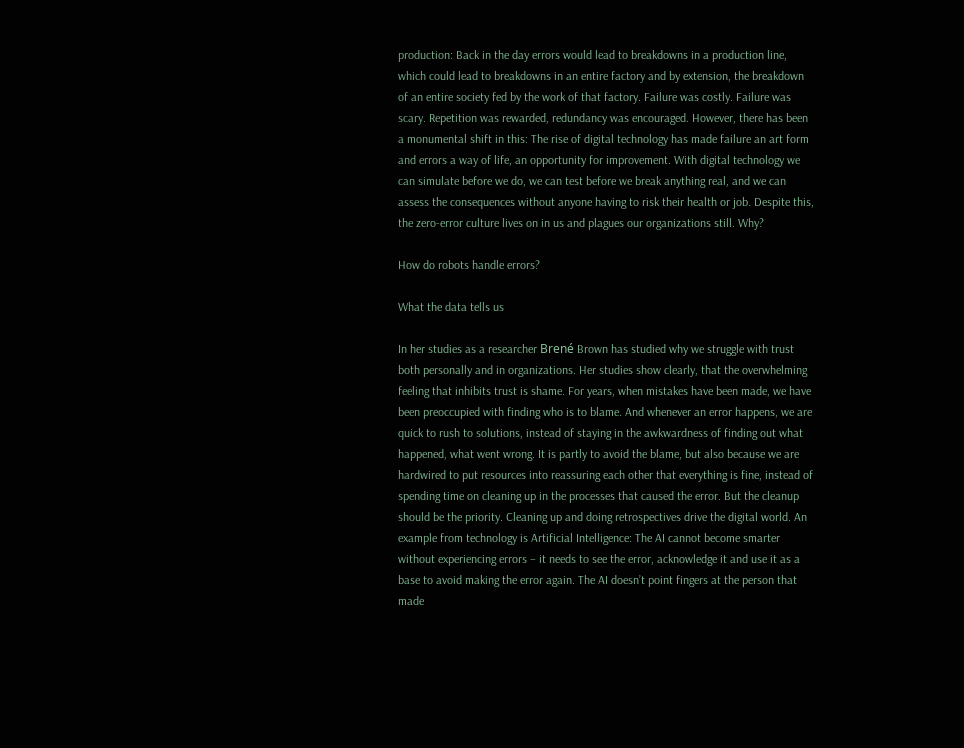production: Back in the day errors would lead to breakdowns in a production line, which could lead to breakdowns in an entire factory and by extension, the breakdown of an entire society fed by the work of that factory. Failure was costly. Failure was scary. Repetition was rewarded, redundancy was encouraged. However, there has been a monumental shift in this: The rise of digital technology has made failure an art form and errors a way of life, an opportunity for improvement. With digital technology we can simulate before we do, we can test before we break anything real, and we can assess the consequences without anyone having to risk their health or job. Despite this, the zero-error culture lives on in us and plagues our organizations still. Why?

How do robots handle errors?

What the data tells us

In her studies as a researcher Brené Brown has studied why we struggle with trust both personally and in organizations. Her studies show clearly, that the overwhelming feeling that inhibits trust is shame. For years, when mistakes have been made, we have been preoccupied with finding who is to blame. And whenever an error happens, we are quick to rush to solutions, instead of staying in the awkwardness of finding out what happened, what went wrong. It is partly to avoid the blame, but also because we are hardwired to put resources into reassuring each other that everything is fine, instead of spending time on cleaning up in the processes that caused the error. But the cleanup should be the priority. Cleaning up and doing retrospectives drive the digital world. An example from technology is Artificial Intelligence: The AI cannot become smarter without experiencing errors – it needs to see the error, acknowledge it and use it as a base to avoid making the error again. The AI doesn’t point fingers at the person that made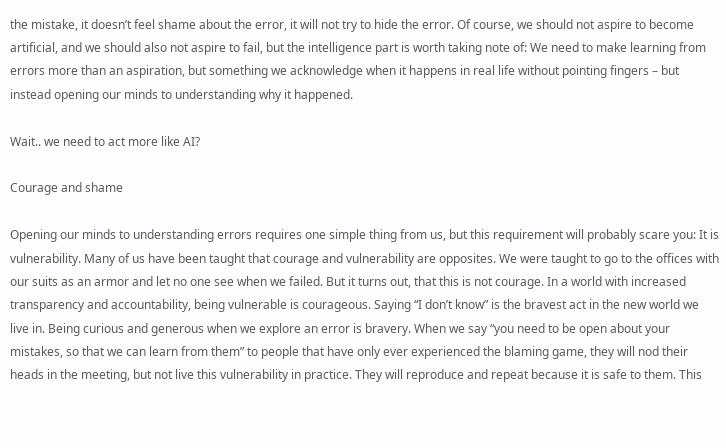the mistake, it doesn’t feel shame about the error, it will not try to hide the error. Of course, we should not aspire to become artificial, and we should also not aspire to fail, but the intelligence part is worth taking note of: We need to make learning from errors more than an aspiration, but something we acknowledge when it happens in real life without pointing fingers – but instead opening our minds to understanding why it happened.

Wait.. we need to act more like AI?

Courage and shame

Opening our minds to understanding errors requires one simple thing from us, but this requirement will probably scare you: It is vulnerability. Many of us have been taught that courage and vulnerability are opposites. We were taught to go to the offices with our suits as an armor and let no one see when we failed. But it turns out, that this is not courage. In a world with increased transparency and accountability, being vulnerable is courageous. Saying “I don’t know” is the bravest act in the new world we live in. Being curious and generous when we explore an error is bravery. When we say “you need to be open about your mistakes, so that we can learn from them” to people that have only ever experienced the blaming game, they will nod their heads in the meeting, but not live this vulnerability in practice. They will reproduce and repeat because it is safe to them. This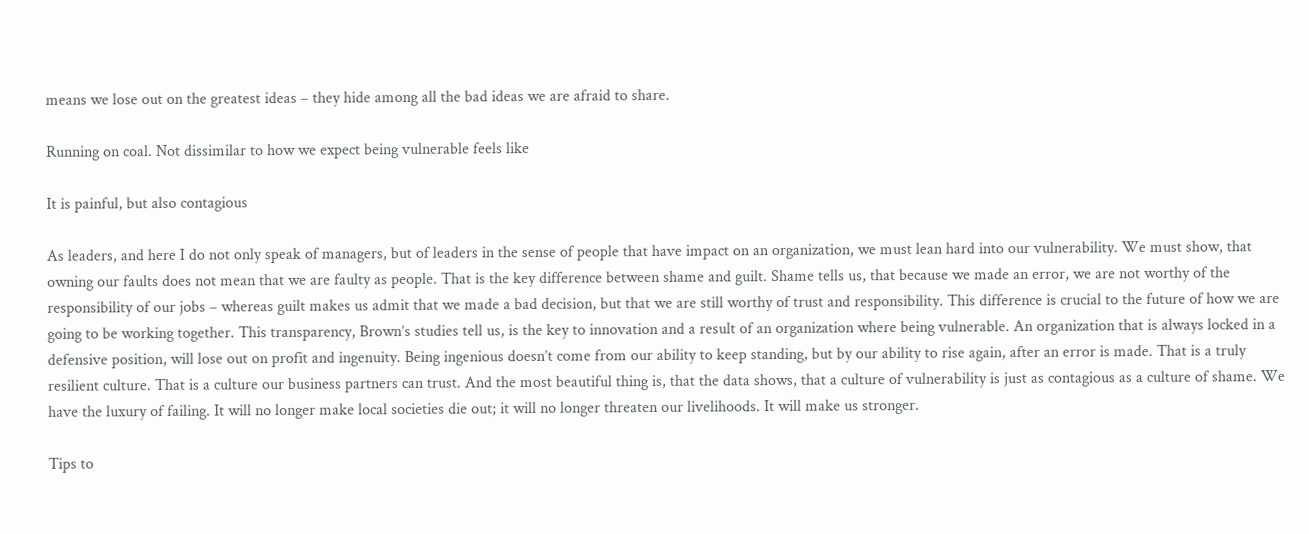means we lose out on the greatest ideas – they hide among all the bad ideas we are afraid to share.

Running on coal. Not dissimilar to how we expect being vulnerable feels like

It is painful, but also contagious

As leaders, and here I do not only speak of managers, but of leaders in the sense of people that have impact on an organization, we must lean hard into our vulnerability. We must show, that owning our faults does not mean that we are faulty as people. That is the key difference between shame and guilt. Shame tells us, that because we made an error, we are not worthy of the responsibility of our jobs – whereas guilt makes us admit that we made a bad decision, but that we are still worthy of trust and responsibility. This difference is crucial to the future of how we are going to be working together. This transparency, Brown’s studies tell us, is the key to innovation and a result of an organization where being vulnerable. An organization that is always locked in a defensive position, will lose out on profit and ingenuity. Being ingenious doesn’t come from our ability to keep standing, but by our ability to rise again, after an error is made. That is a truly resilient culture. That is a culture our business partners can trust. And the most beautiful thing is, that the data shows, that a culture of vulnerability is just as contagious as a culture of shame. We have the luxury of failing. It will no longer make local societies die out; it will no longer threaten our livelihoods. It will make us stronger.

Tips to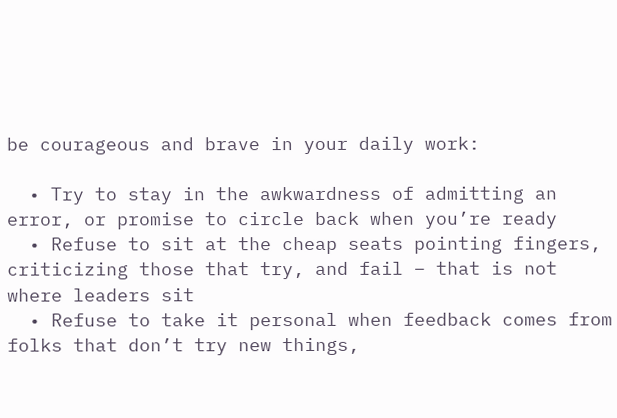be courageous and brave in your daily work:

  • Try to stay in the awkwardness of admitting an error, or promise to circle back when you’re ready
  • Refuse to sit at the cheap seats pointing fingers, criticizing those that try, and fail – that is not where leaders sit
  • Refuse to take it personal when feedback comes from folks that don’t try new things,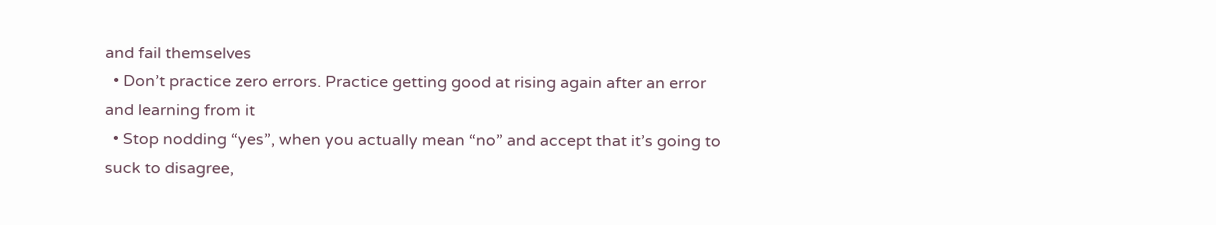and fail themselves
  • Don’t practice zero errors. Practice getting good at rising again after an error and learning from it
  • Stop nodding “yes”, when you actually mean “no” and accept that it’s going to suck to disagree,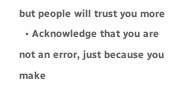but people will trust you more
  • Acknowledge that you are not an error, just because you make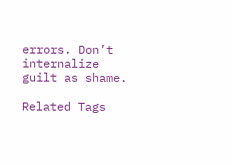errors. Don’t internalize guilt as shame.

Related Tags